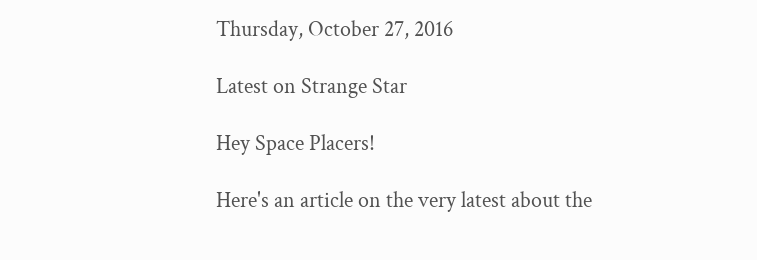Thursday, October 27, 2016

Latest on Strange Star

Hey Space Placers!

Here's an article on the very latest about the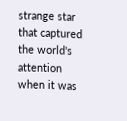strange star that captured the world's attention when it was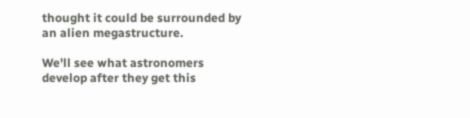thought it could be surrounded by an alien megastructure.

We'll see what astronomers develop after they get this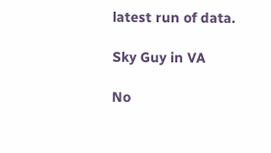latest run of data.

Sky Guy in VA

No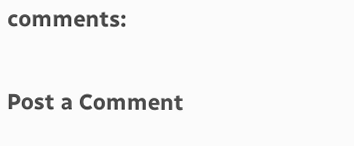comments:

Post a Comment